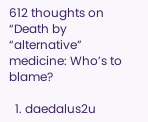612 thoughts on “Death by “alternative” medicine: Who’s to blame?

  1. daedalus2u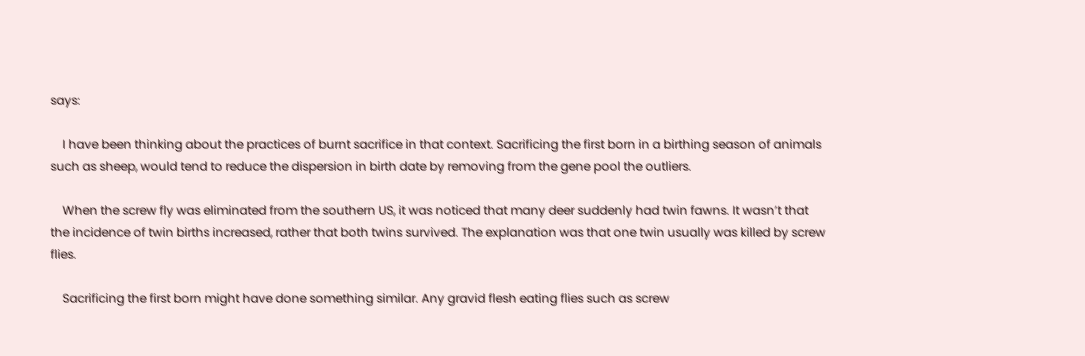says:

    I have been thinking about the practices of burnt sacrifice in that context. Sacrificing the first born in a birthing season of animals such as sheep, would tend to reduce the dispersion in birth date by removing from the gene pool the outliers.

    When the screw fly was eliminated from the southern US, it was noticed that many deer suddenly had twin fawns. It wasn’t that the incidence of twin births increased, rather that both twins survived. The explanation was that one twin usually was killed by screw flies.

    Sacrificing the first born might have done something similar. Any gravid flesh eating flies such as screw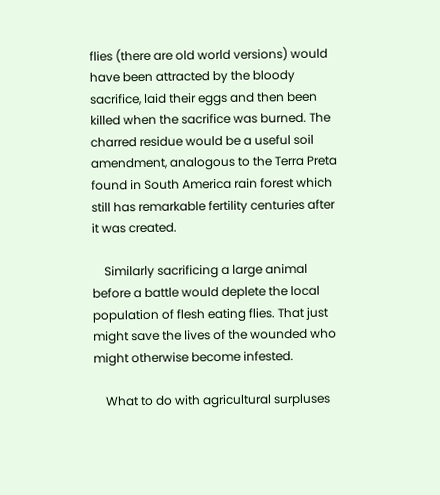flies (there are old world versions) would have been attracted by the bloody sacrifice, laid their eggs and then been killed when the sacrifice was burned. The charred residue would be a useful soil amendment, analogous to the Terra Preta found in South America rain forest which still has remarkable fertility centuries after it was created.

    Similarly sacrificing a large animal before a battle would deplete the local population of flesh eating flies. That just might save the lives of the wounded who might otherwise become infested.

    What to do with agricultural surpluses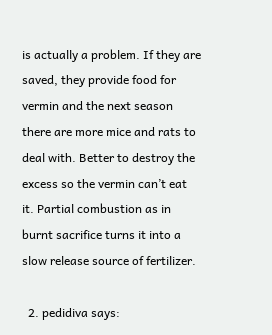is actually a problem. If they are saved, they provide food for vermin and the next season there are more mice and rats to deal with. Better to destroy the excess so the vermin can’t eat it. Partial combustion as in burnt sacrifice turns it into a slow release source of fertilizer.

  2. pedidiva says: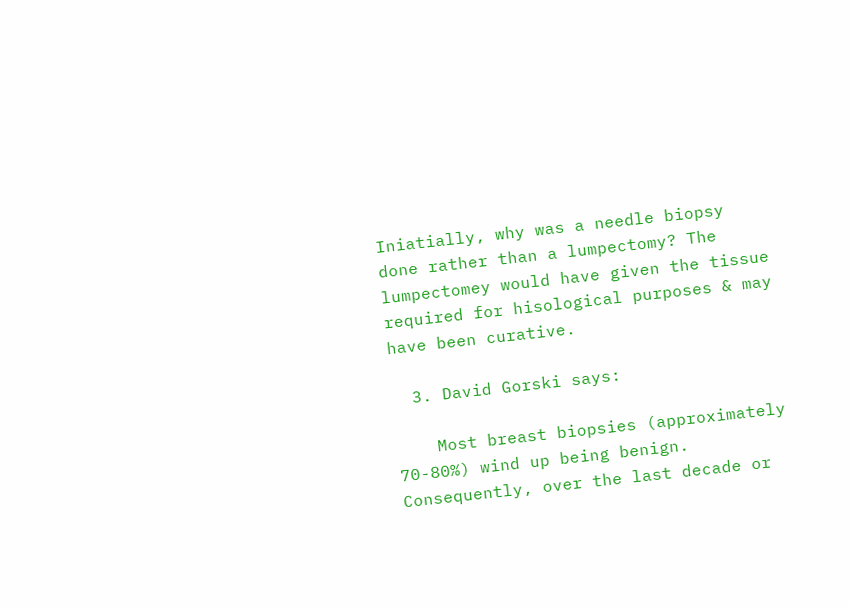Iniatially, why was a needle biopsy done rather than a lumpectomy? The lumpectomey would have given the tissue required for hisological purposes & may have been curative.

  3. David Gorski says:

    Most breast biopsies (approximately 70-80%) wind up being benign. Consequently, over the last decade or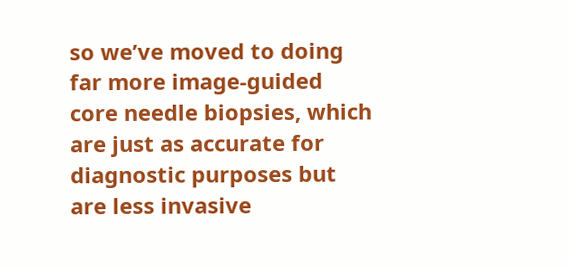so we’ve moved to doing far more image-guided core needle biopsies, which are just as accurate for diagnostic purposes but are less invasive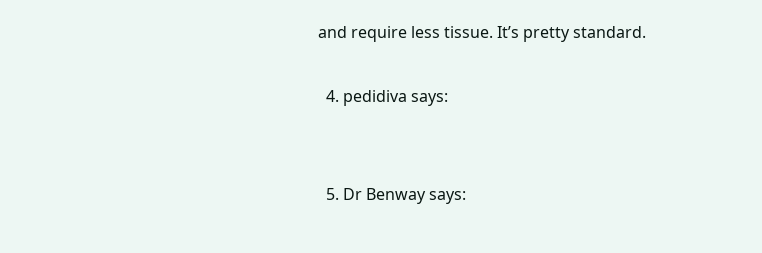and require less tissue. It’s pretty standard.

  4. pedidiva says:


  5. Dr Benway says: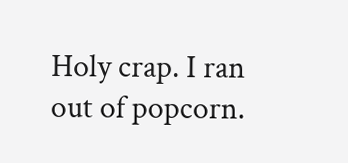Holy crap. I ran out of popcorn.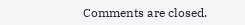Comments are closed.